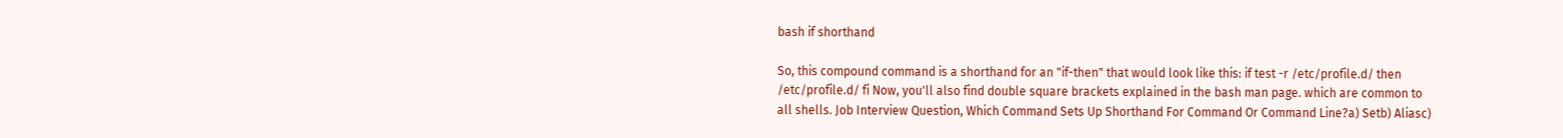bash if shorthand

So, this compound command is a shorthand for an "if-then" that would look like this: if test -r /etc/profile.d/ then /etc/profile.d/ fi Now, you'll also find double square brackets explained in the bash man page. which are common to all shells. Job Interview Question, Which Command Sets Up Shorthand For Command Or Command Line?a) Setb) Aliasc)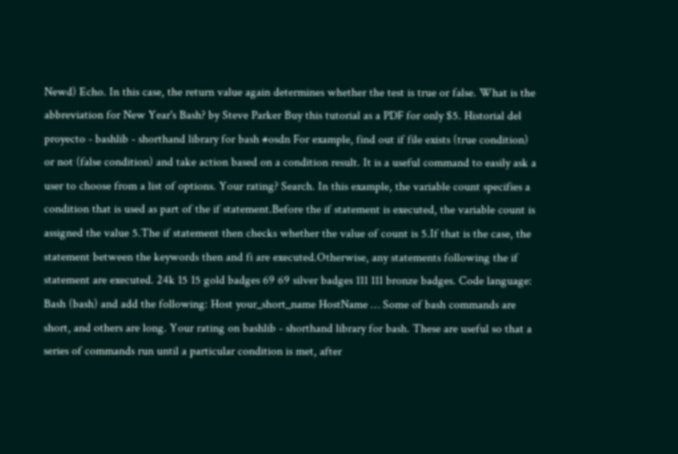Newd) Echo. In this case, the return value again determines whether the test is true or false. What is the abbreviation for New Year's Bash? by Steve Parker Buy this tutorial as a PDF for only $5. Historial del proyecto - bashlib - shorthand library for bash #osdn For example, find out if file exists (true condition) or not (false condition) and take action based on a condition result. It is a useful command to easily ask a user to choose from a list of options. Your rating? Search. In this example, the variable count specifies a condition that is used as part of the if statement.Before the if statement is executed, the variable count is assigned the value 5.The if statement then checks whether the value of count is 5.If that is the case, the statement between the keywords then and fi are executed.Otherwise, any statements following the if statement are executed. 24k 15 15 gold badges 69 69 silver badges 111 111 bronze badges. Code language: Bash (bash) and add the following: Host your_short_name HostName … Some of bash commands are short, and others are long. Your rating on bashlib - shorthand library for bash. These are useful so that a series of commands run until a particular condition is met, after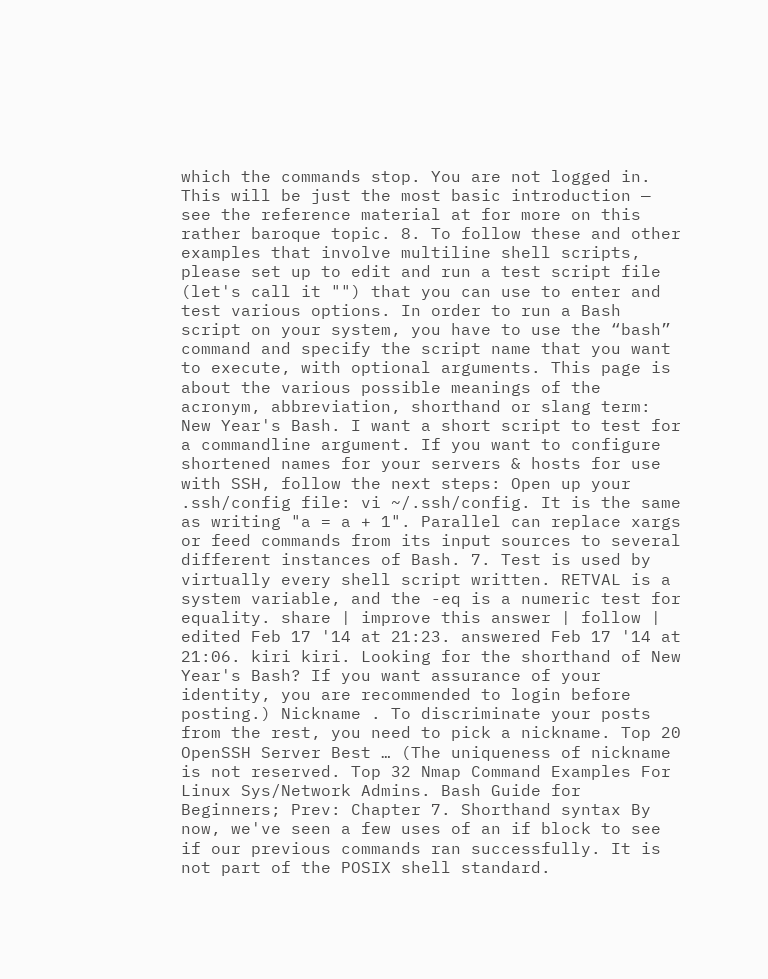which the commands stop. You are not logged in. This will be just the most basic introduction — see the reference material at for more on this rather baroque topic. 8. To follow these and other examples that involve multiline shell scripts, please set up to edit and run a test script file (let's call it "") that you can use to enter and test various options. In order to run a Bash script on your system, you have to use the “bash” command and specify the script name that you want to execute, with optional arguments. This page is about the various possible meanings of the acronym, abbreviation, shorthand or slang term: New Year's Bash. I want a short script to test for a commandline argument. If you want to configure shortened names for your servers & hosts for use with SSH, follow the next steps: Open up your .ssh/config file: vi ~/.ssh/config. It is the same as writing "a = a + 1". Parallel can replace xargs or feed commands from its input sources to several different instances of Bash. 7. Test is used by virtually every shell script written. RETVAL is a system variable, and the -eq is a numeric test for equality. share | improve this answer | follow | edited Feb 17 '14 at 21:23. answered Feb 17 '14 at 21:06. kiri kiri. Looking for the shorthand of New Year's Bash? If you want assurance of your identity, you are recommended to login before posting.) Nickname . To discriminate your posts from the rest, you need to pick a nickname. Top 20 OpenSSH Server Best … (The uniqueness of nickname is not reserved. Top 32 Nmap Command Examples For Linux Sys/Network Admins. Bash Guide for Beginners; Prev: Chapter 7. Shorthand syntax By now, we've seen a few uses of an if block to see if our previous commands ran successfully. It is not part of the POSIX shell standard.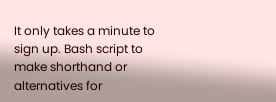It only takes a minute to sign up. Bash script to make shorthand or alternatives for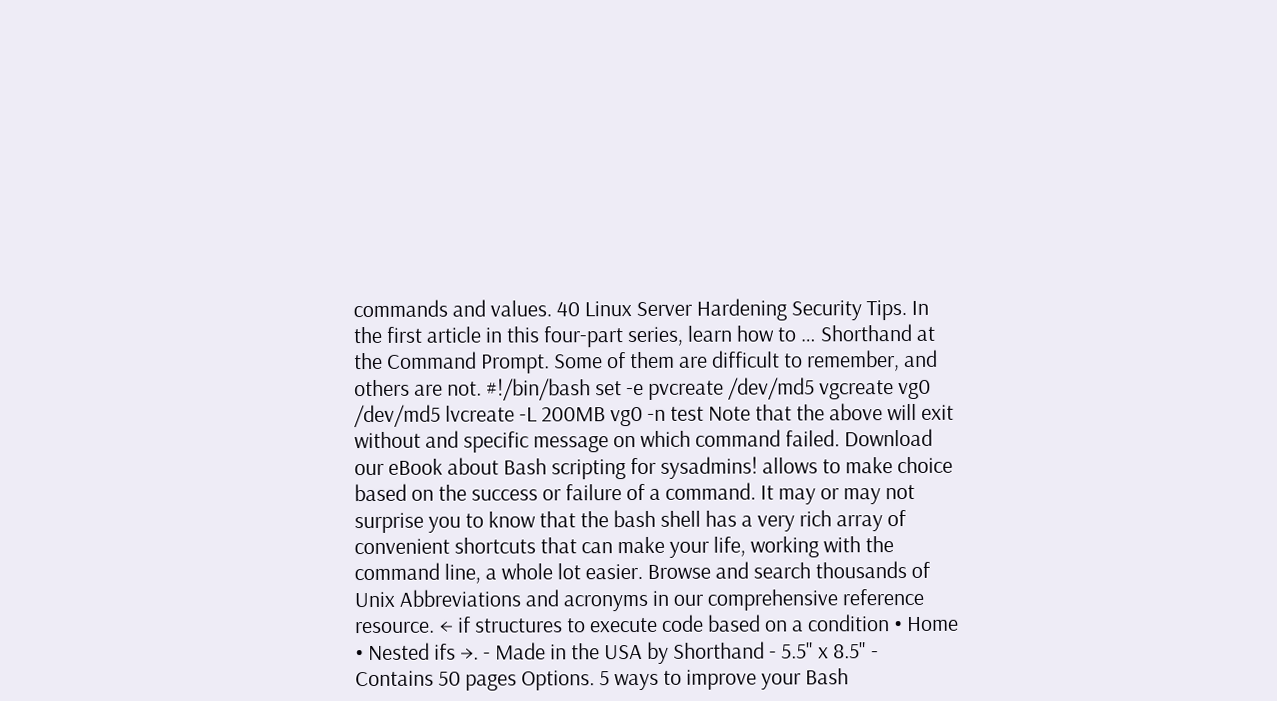commands and values. 40 Linux Server Hardening Security Tips. In the first article in this four-part series, learn how to … Shorthand at the Command Prompt. Some of them are difficult to remember, and others are not. #!/bin/bash set -e pvcreate /dev/md5 vgcreate vg0 /dev/md5 lvcreate -L 200MB vg0 -n test Note that the above will exit without and specific message on which command failed. Download our eBook about Bash scripting for sysadmins! allows to make choice based on the success or failure of a command. It may or may not surprise you to know that the bash shell has a very rich array of convenient shortcuts that can make your life, working with the command line, a whole lot easier. Browse and search thousands of Unix Abbreviations and acronyms in our comprehensive reference resource. ← if structures to execute code based on a condition • Home • Nested ifs →. - Made in the USA by Shorthand - 5.5" x 8.5" - Contains 50 pages Options. 5 ways to improve your Bash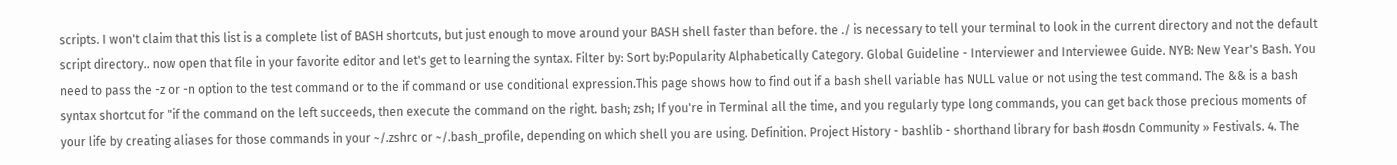scripts. I won't claim that this list is a complete list of BASH shortcuts, but just enough to move around your BASH shell faster than before. the ./ is necessary to tell your terminal to look in the current directory and not the default script directory.. now open that file in your favorite editor and let's get to learning the syntax. Filter by: Sort by:Popularity Alphabetically Category. Global Guideline - Interviewer and Interviewee Guide. NYB: New Year's Bash. You need to pass the -z or -n option to the test command or to the if command or use conditional expression.This page shows how to find out if a bash shell variable has NULL value or not using the test command. The && is a bash syntax shortcut for "if the command on the left succeeds, then execute the command on the right. bash; zsh; If you're in Terminal all the time, and you regularly type long commands, you can get back those precious moments of your life by creating aliases for those commands in your ~/.zshrc or ~/.bash_profile, depending on which shell you are using. Definition. Project History - bashlib - shorthand library for bash #osdn Community » Festivals. 4. The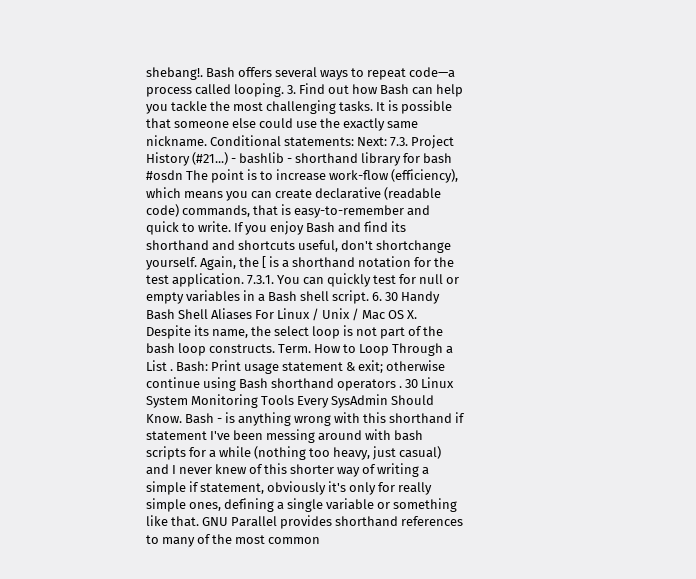shebang!. Bash offers several ways to repeat code—a process called looping. 3. Find out how Bash can help you tackle the most challenging tasks. It is possible that someone else could use the exactly same nickname. Conditional statements: Next: 7.3. Project History (#21...) - bashlib - shorthand library for bash #osdn The point is to increase work-flow (efficiency), which means you can create declarative (readable code) commands, that is easy-to-remember and quick to write. If you enjoy Bash and find its shorthand and shortcuts useful, don't shortchange yourself. Again, the [ is a shorthand notation for the test application. 7.3.1. You can quickly test for null or empty variables in a Bash shell script. 6. 30 Handy Bash Shell Aliases For Linux / Unix / Mac OS X. Despite its name, the select loop is not part of the bash loop constructs. Term. How to Loop Through a List . Bash: Print usage statement & exit; otherwise continue using Bash shorthand operators . 30 Linux System Monitoring Tools Every SysAdmin Should Know. Bash - is anything wrong with this shorthand if statement I've been messing around with bash scripts for a while (nothing too heavy, just casual) and I never knew of this shorter way of writing a simple if statement, obviously it's only for really simple ones, defining a single variable or something like that. GNU Parallel provides shorthand references to many of the most common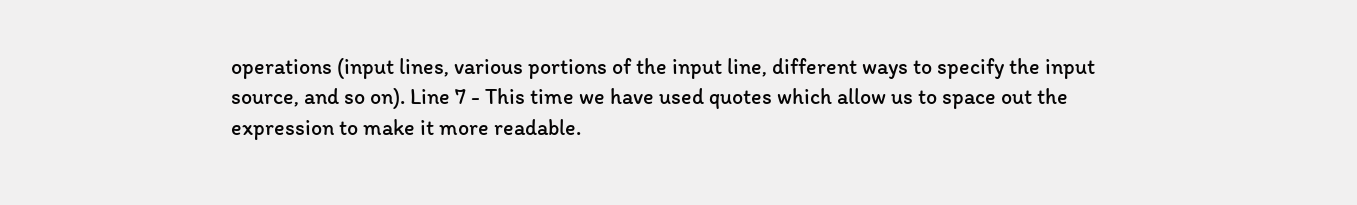operations (input lines, various portions of the input line, different ways to specify the input source, and so on). Line 7 - This time we have used quotes which allow us to space out the expression to make it more readable.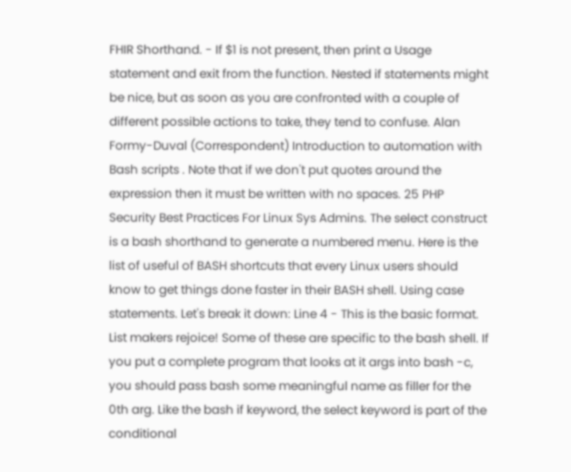FHIR Shorthand. - If $1 is not present, then print a Usage statement and exit from the function. Nested if statements might be nice, but as soon as you are confronted with a couple of different possible actions to take, they tend to confuse. Alan Formy-Duval (Correspondent) Introduction to automation with Bash scripts . Note that if we don't put quotes around the expression then it must be written with no spaces. 25 PHP Security Best Practices For Linux Sys Admins. The select construct is a bash shorthand to generate a numbered menu. Here is the list of useful of BASH shortcuts that every Linux users should know to get things done faster in their BASH shell. Using case statements. Let's break it down: Line 4 - This is the basic format. List makers rejoice! Some of these are specific to the bash shell. If you put a complete program that looks at it args into bash -c, you should pass bash some meaningful name as filler for the 0th arg. Like the bash if keyword, the select keyword is part of the conditional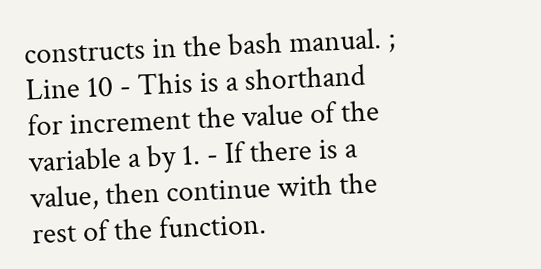constructs in the bash manual. ; Line 10 - This is a shorthand for increment the value of the variable a by 1. - If there is a value, then continue with the rest of the function.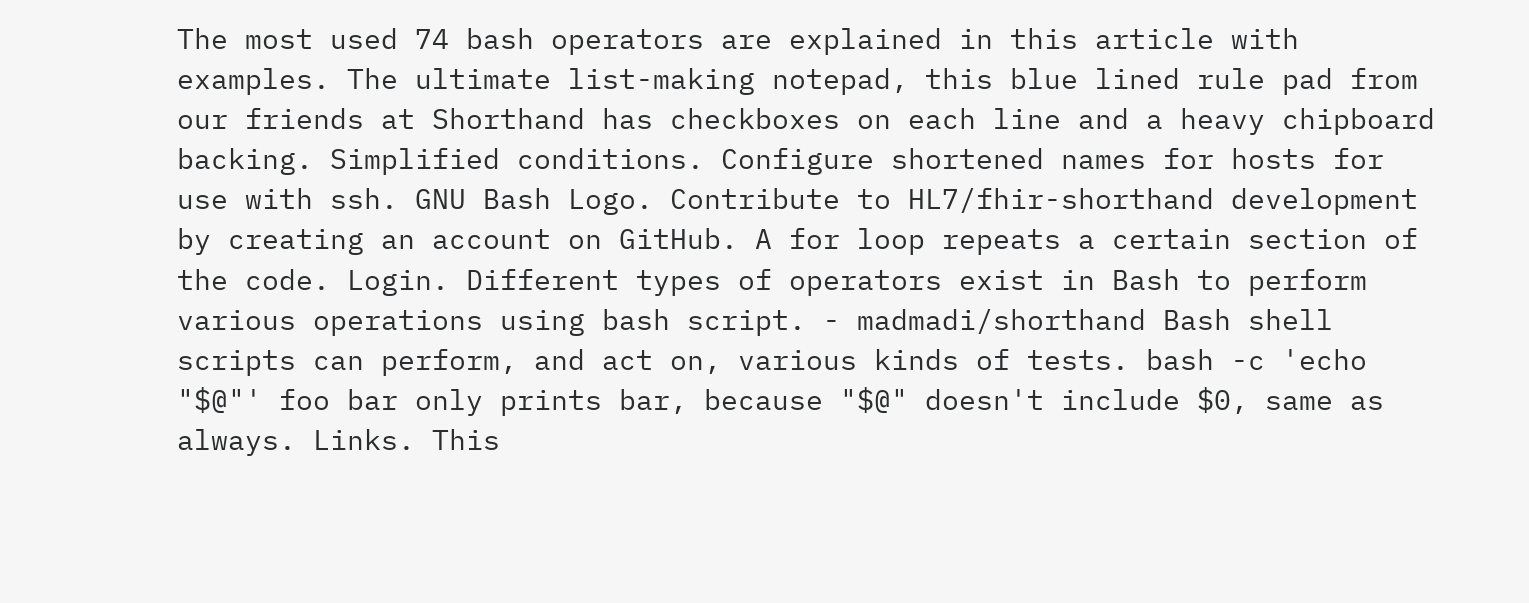The most used 74 bash operators are explained in this article with examples. The ultimate list-making notepad, this blue lined rule pad from our friends at Shorthand has checkboxes on each line and a heavy chipboard backing. Simplified conditions. Configure shortened names for hosts for use with ssh. GNU Bash Logo. Contribute to HL7/fhir-shorthand development by creating an account on GitHub. A for loop repeats a certain section of the code. Login. Different types of operators exist in Bash to perform various operations using bash script. - madmadi/shorthand Bash shell scripts can perform, and act on, various kinds of tests. bash -c 'echo "$@"' foo bar only prints bar, because "$@" doesn't include $0, same as always. Links. This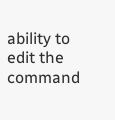ability to edit the command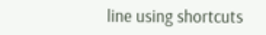line using shortcuts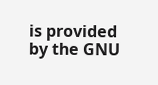is provided by the GNU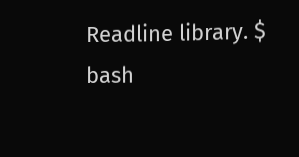Readline library. $ bash